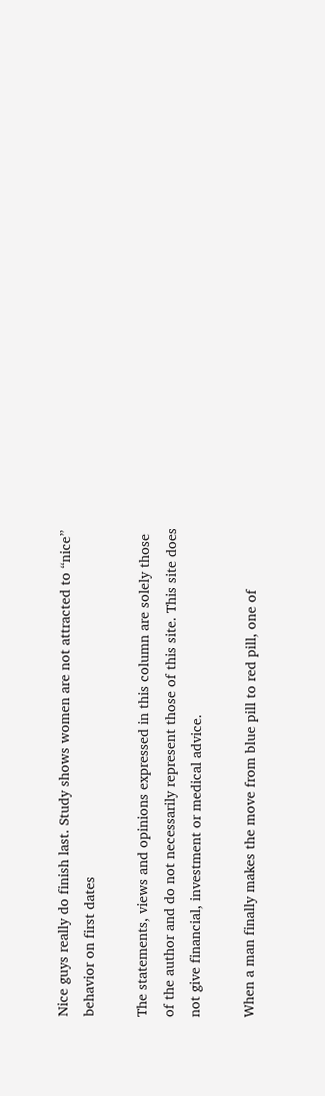Nice guys really do finish last. Study shows women are not attracted to “nice” behavior on first dates

The statements, views and opinions expressed in this column are solely those of the author and do not necessarily represent those of this site. This site does not give financial, investment or medical advice.

When a man finally makes the move from blue pill to red pill, one of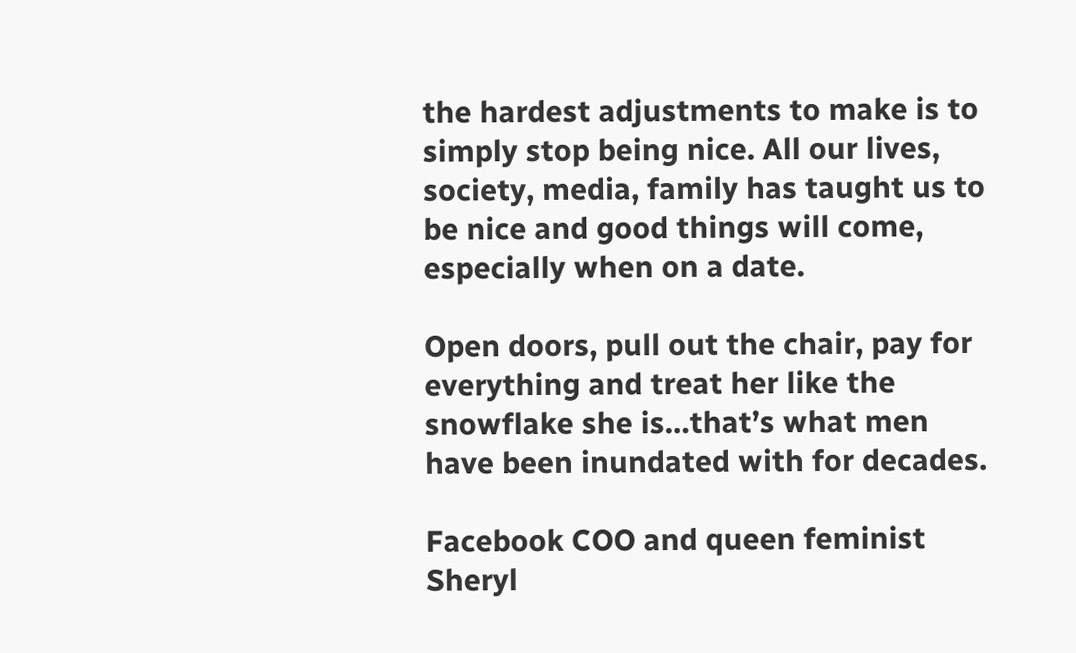the hardest adjustments to make is to simply stop being nice. All our lives, society, media, family has taught us to be nice and good things will come, especially when on a date.

Open doors, pull out the chair, pay for everything and treat her like the snowflake she is…that’s what men have been inundated with for decades.

Facebook COO and queen feminist Sheryl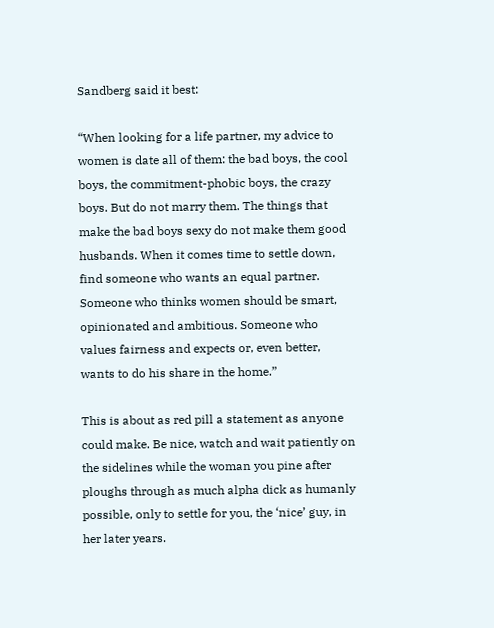Sandberg said it best:

“When looking for a life partner, my advice to women is date all of them: the bad boys, the cool boys, the commitment-phobic boys, the crazy boys. But do not marry them. The things that make the bad boys sexy do not make them good husbands. When it comes time to settle down, find someone who wants an equal partner. Someone who thinks women should be smart, opinionated and ambitious. Someone who values fairness and expects or, even better, wants to do his share in the home.”

This is about as red pill a statement as anyone could make. Be nice, watch and wait patiently on the sidelines while the woman you pine after ploughs through as much alpha dick as humanly possible, only to settle for you, the ‘nice’ guy, in her later years.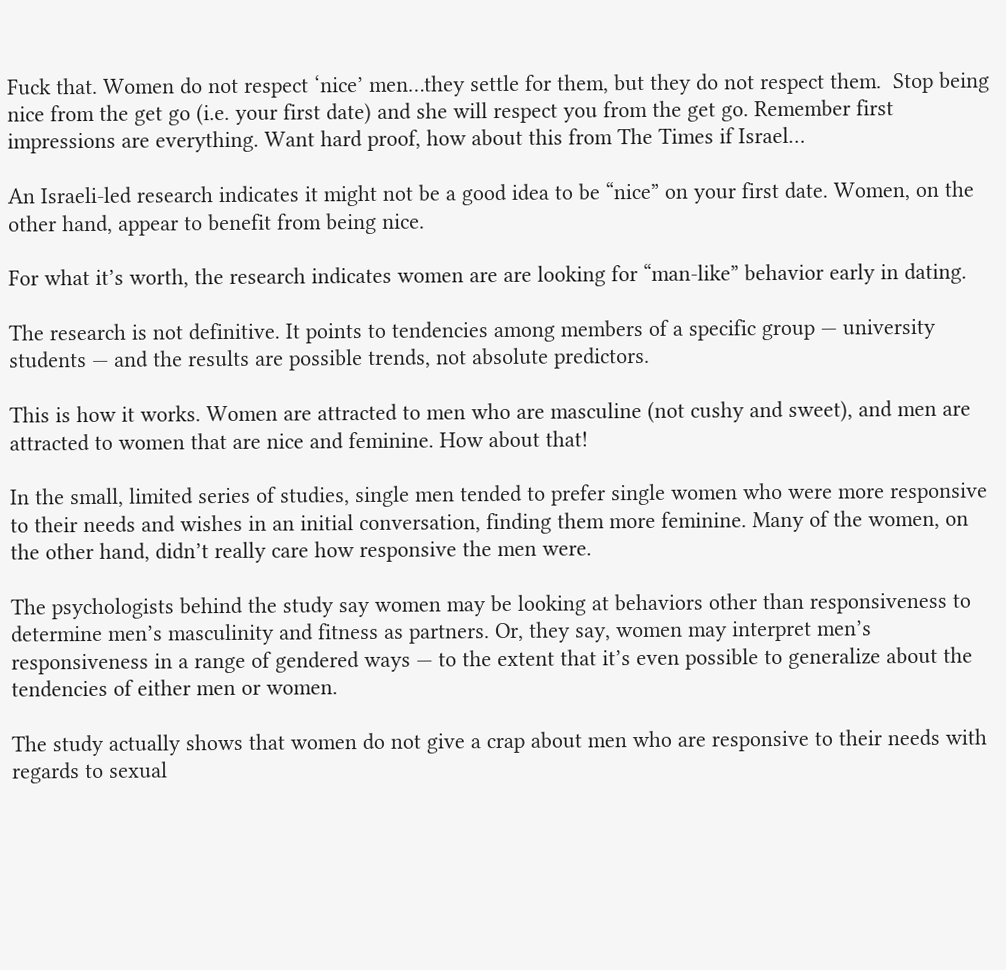Fuck that. Women do not respect ‘nice’ men…they settle for them, but they do not respect them.  Stop being nice from the get go (i.e. your first date) and she will respect you from the get go. Remember first impressions are everything. Want hard proof, how about this from The Times if Israel…

An Israeli-led research indicates it might not be a good idea to be “nice” on your first date. Women, on the other hand, appear to benefit from being nice.

For what it’s worth, the research indicates women are are looking for “man-like” behavior early in dating.

The research is not definitive. It points to tendencies among members of a specific group — university students — and the results are possible trends, not absolute predictors.

This is how it works. Women are attracted to men who are masculine (not cushy and sweet), and men are attracted to women that are nice and feminine. How about that!

In the small, limited series of studies, single men tended to prefer single women who were more responsive to their needs and wishes in an initial conversation, finding them more feminine. Many of the women, on the other hand, didn’t really care how responsive the men were.

The psychologists behind the study say women may be looking at behaviors other than responsiveness to determine men’s masculinity and fitness as partners. Or, they say, women may interpret men’s responsiveness in a range of gendered ways — to the extent that it’s even possible to generalize about the tendencies of either men or women.

The study actually shows that women do not give a crap about men who are responsive to their needs with regards to sexual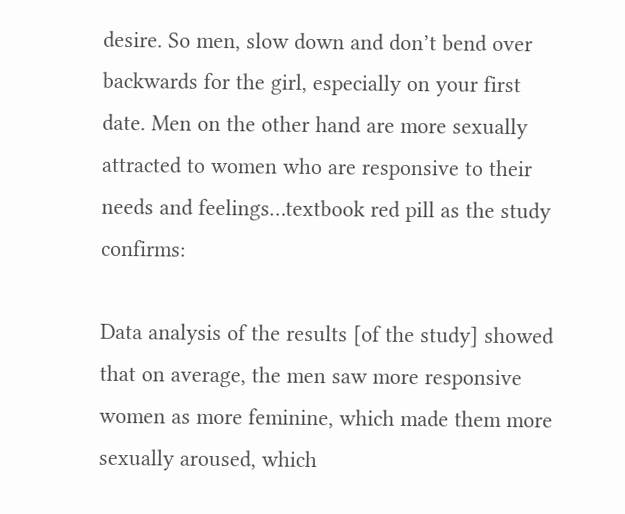desire. So men, slow down and don’t bend over backwards for the girl, especially on your first date. Men on the other hand are more sexually attracted to women who are responsive to their needs and feelings…textbook red pill as the study confirms:

Data analysis of the results [of the study] showed that on average, the men saw more responsive women as more feminine, which made them more sexually aroused, which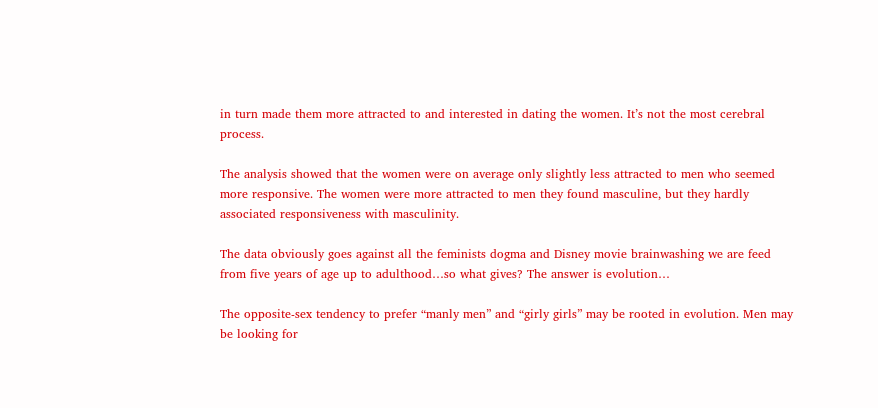in turn made them more attracted to and interested in dating the women. It’s not the most cerebral process.

The analysis showed that the women were on average only slightly less attracted to men who seemed more responsive. The women were more attracted to men they found masculine, but they hardly associated responsiveness with masculinity.

The data obviously goes against all the feminists dogma and Disney movie brainwashing we are feed from five years of age up to adulthood…so what gives? The answer is evolution…

The opposite-sex tendency to prefer “manly men” and “girly girls” may be rooted in evolution. Men may be looking for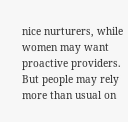nice nurturers, while women may want proactive providers. But people may rely more than usual on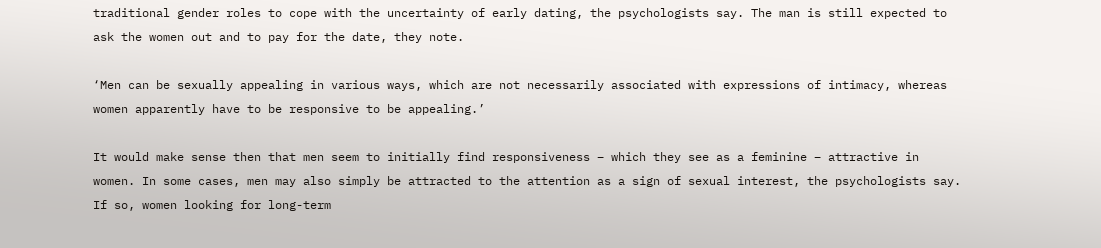traditional gender roles to cope with the uncertainty of early dating, the psychologists say. The man is still expected to ask the women out and to pay for the date, they note.

‘Men can be sexually appealing in various ways, which are not necessarily associated with expressions of intimacy, whereas women apparently have to be responsive to be appealing.’

It would make sense then that men seem to initially find responsiveness – which they see as a feminine – attractive in women. In some cases, men may also simply be attracted to the attention as a sign of sexual interest, the psychologists say. If so, women looking for long-term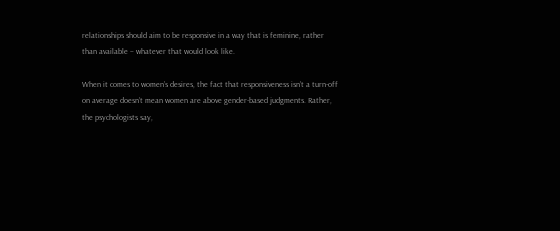relationships should aim to be responsive in a way that is feminine, rather than available – whatever that would look like.

When it comes to women’s desires, the fact that responsiveness isn’t a turn-off on average doesn’t mean women are above gender-based judgments. Rather, the psychologists say,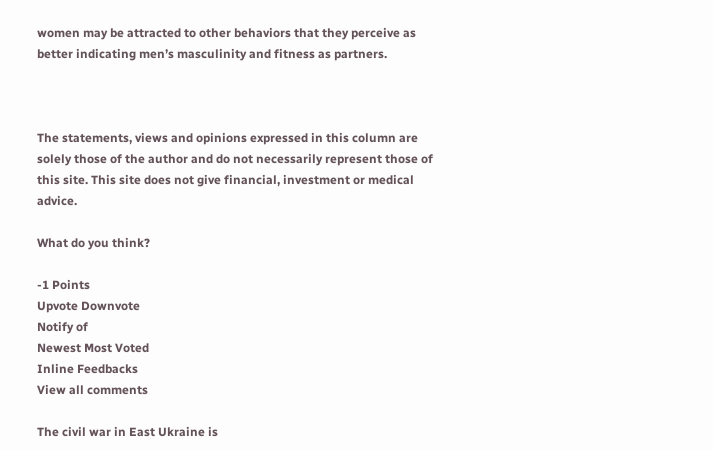women may be attracted to other behaviors that they perceive as better indicating men’s masculinity and fitness as partners.



The statements, views and opinions expressed in this column are solely those of the author and do not necessarily represent those of this site. This site does not give financial, investment or medical advice.

What do you think?

-1 Points
Upvote Downvote
Notify of
Newest Most Voted
Inline Feedbacks
View all comments

The civil war in East Ukraine is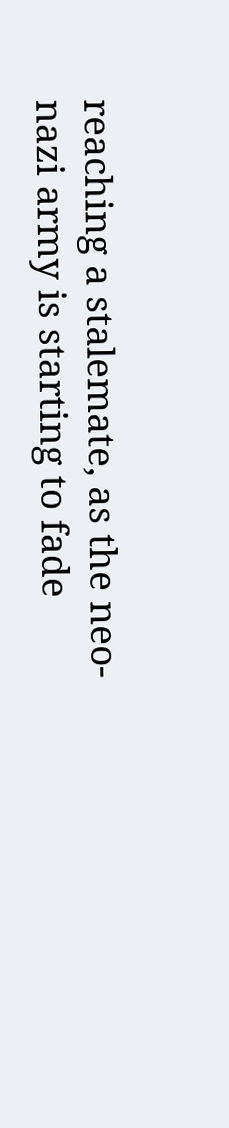reaching a stalemate, as the neo-nazi army is starting to fade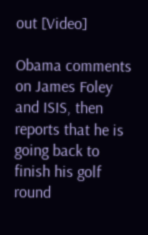out [Video]

Obama comments on James Foley and ISIS, then reports that he is going back to finish his golf round